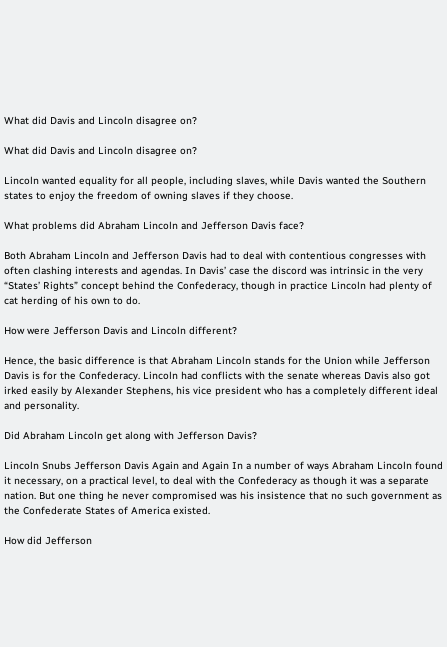What did Davis and Lincoln disagree on?

What did Davis and Lincoln disagree on?

Lincoln wanted equality for all people, including slaves, while Davis wanted the Southern states to enjoy the freedom of owning slaves if they choose.

What problems did Abraham Lincoln and Jefferson Davis face?

Both Abraham Lincoln and Jefferson Davis had to deal with contentious congresses with often clashing interests and agendas. In Davis’ case the discord was intrinsic in the very “States’ Rights” concept behind the Confederacy, though in practice Lincoln had plenty of cat herding of his own to do.

How were Jefferson Davis and Lincoln different?

Hence, the basic difference is that Abraham Lincoln stands for the Union while Jefferson Davis is for the Confederacy. Lincoln had conflicts with the senate whereas Davis also got irked easily by Alexander Stephens, his vice president who has a completely different ideal and personality.

Did Abraham Lincoln get along with Jefferson Davis?

Lincoln Snubs Jefferson Davis Again and Again In a number of ways Abraham Lincoln found it necessary, on a practical level, to deal with the Confederacy as though it was a separate nation. But one thing he never compromised was his insistence that no such government as the Confederate States of America existed.

How did Jefferson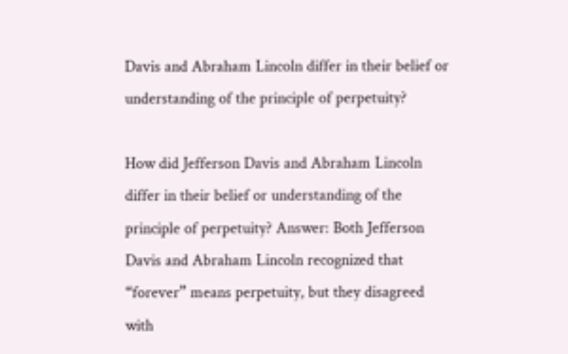Davis and Abraham Lincoln differ in their belief or understanding of the principle of perpetuity?

How did Jefferson Davis and Abraham Lincoln differ in their belief or understanding of the principle of perpetuity? Answer: Both Jefferson Davis and Abraham Lincoln recognized that “forever” means perpetuity, but they disagreed with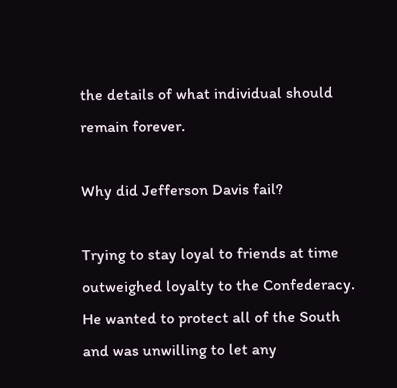the details of what individual should remain forever.

Why did Jefferson Davis fail?

Trying to stay loyal to friends at time outweighed loyalty to the Confederacy. He wanted to protect all of the South and was unwilling to let any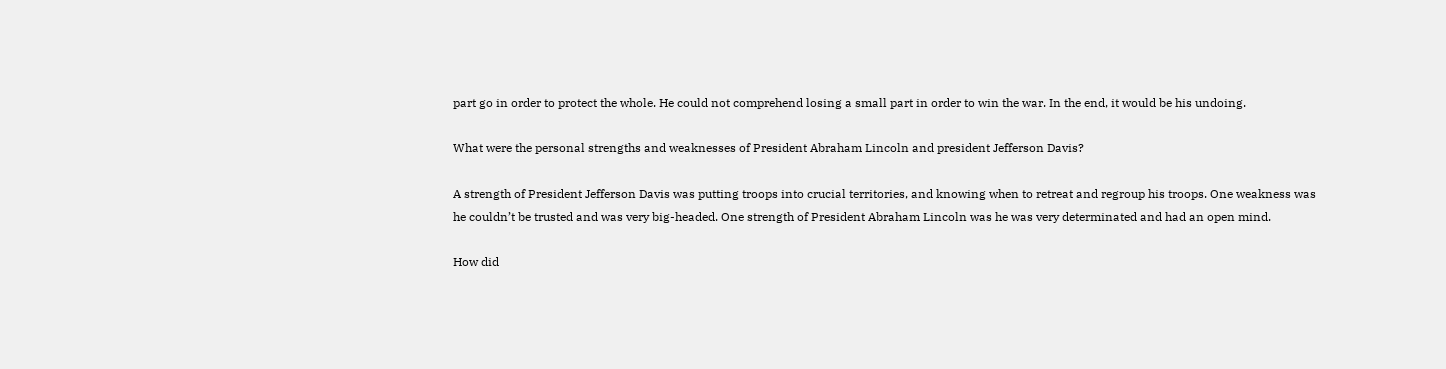part go in order to protect the whole. He could not comprehend losing a small part in order to win the war. In the end, it would be his undoing.

What were the personal strengths and weaknesses of President Abraham Lincoln and president Jefferson Davis?

A strength of President Jefferson Davis was putting troops into crucial territories, and knowing when to retreat and regroup his troops. One weakness was he couldn’t be trusted and was very big-headed. One strength of President Abraham Lincoln was he was very determinated and had an open mind.

How did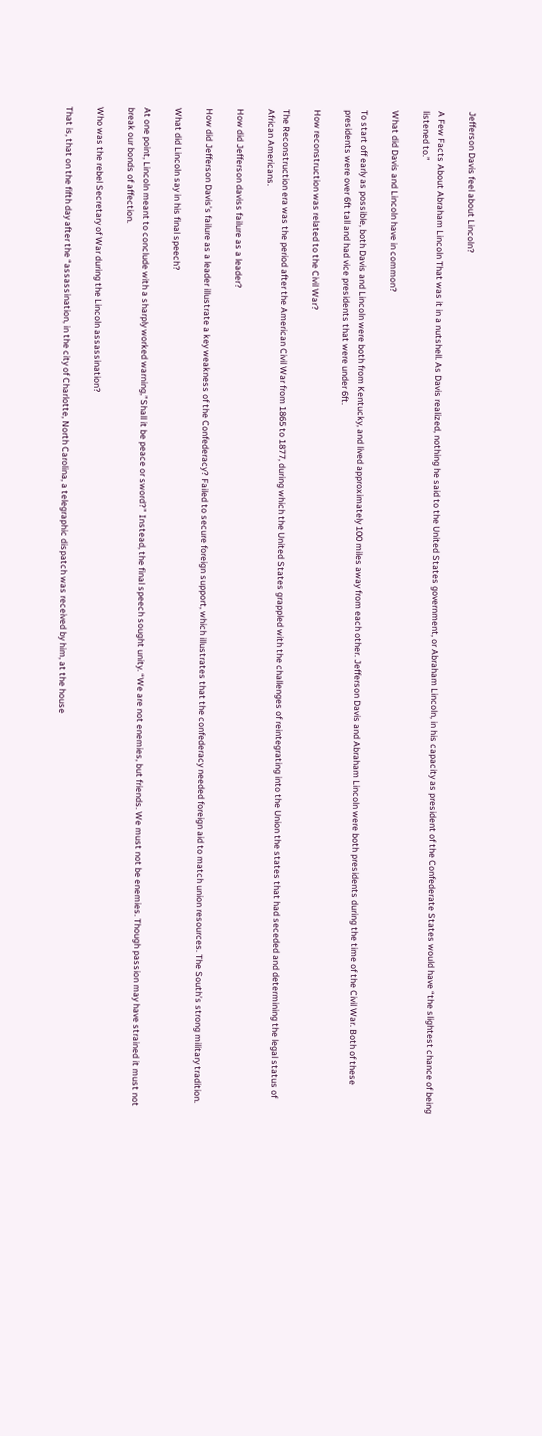Jefferson Davis feel about Lincoln?

A Few Facts About Abraham Lincoln That was it in a nutshell. As Davis realized, nothing he said to the United States government, or Abraham Lincoln, in his capacity as president of the Confederate States would have “the slightest chance of being listened to.”

What did Davis and Lincoln have in common?

To start off early as possible, both Davis and Lincoln were both from Kentucky, and lived approximately 100 miles away from each other. Jefferson Davis and Abraham Lincoln were both presidents during the time of the Civil War. Both of these presidents were over 6ft tall and had vice presidents that were under 6ft.

How reconstruction was related to the Civil War?

The Reconstruction era was the period after the American Civil War from 1865 to 1877, during which the United States grappled with the challenges of reintegrating into the Union the states that had seceded and determining the legal status of African Americans.

How did Jefferson daviss failure as a leader?

How did Jefferson Davis’s failure as a leader illustrate a key weakness of the Confederacy? Failed to secure foreign support, which illustrates that the confederacy needed foreign aid to match union resources. The South’s strong military tradition.

What did Lincoln say in his final speech?

At one point, Lincoln meant to conclude with a sharply worked warning,”Shall it be peace or sword?” Instead, the final speech sought unity. “We are not enemies, but friends. We must not be enemies. Though passion may have strained it must not break our bonds of affection.

Who was the rebel Secretary of War during the Lincoln assassination?

That is, that on the fifth day after the “assassination, in the city of Charlotte, North Carolina, a telegraphic dispatch was received by him, at the house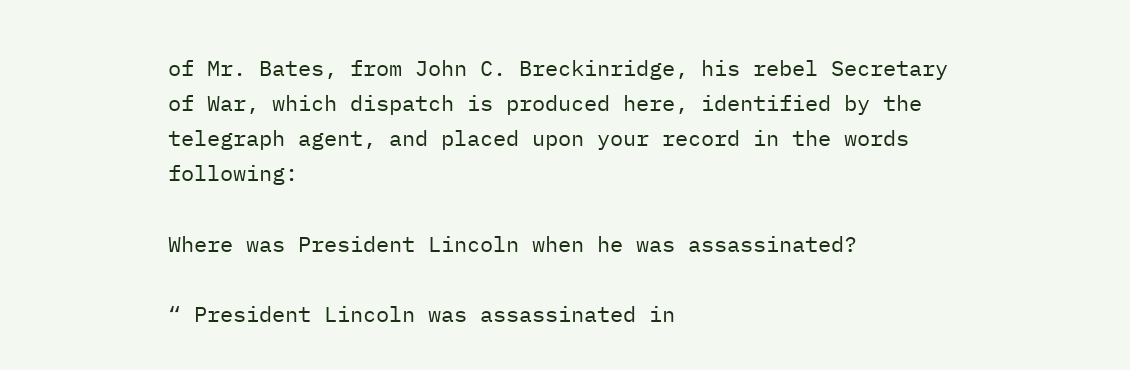of Mr. Bates, from John C. Breckinridge, his rebel Secretary of War, which dispatch is produced here, identified by the telegraph agent, and placed upon your record in the words following:

Where was President Lincoln when he was assassinated?

“ President Lincoln was assassinated in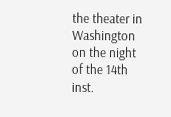the theater in Washington on the night of the 14th inst.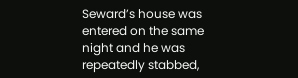Seward’s house was entered on the same night and he was repeatedly stabbed,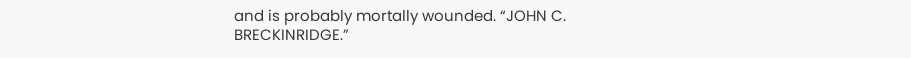and is probably mortally wounded. “JOHN C. BRECKINRIDGE.”